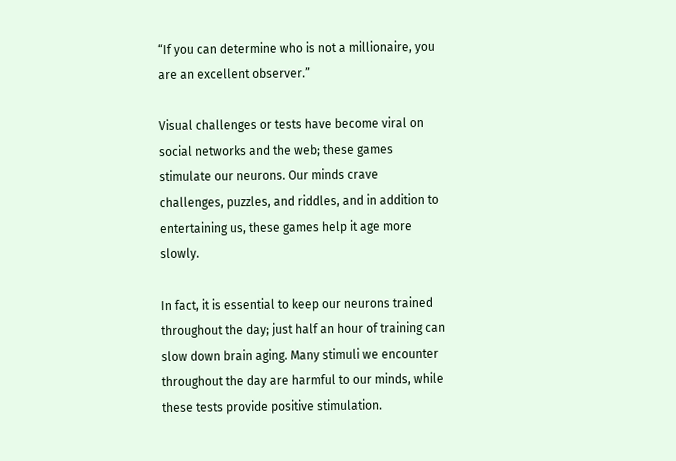“If you can determine who is not a millionaire, you are an excellent observer.”

Visual challenges or tests have become viral on social networks and the web; these games stimulate our neurons. Our minds crave challenges, puzzles, and riddles, and in addition to entertaining us, these games help it age more slowly.

In fact, it is essential to keep our neurons trained throughout the day; just half an hour of training can slow down brain aging. Many stimuli we encounter throughout the day are harmful to our minds, while these tests provide positive stimulation.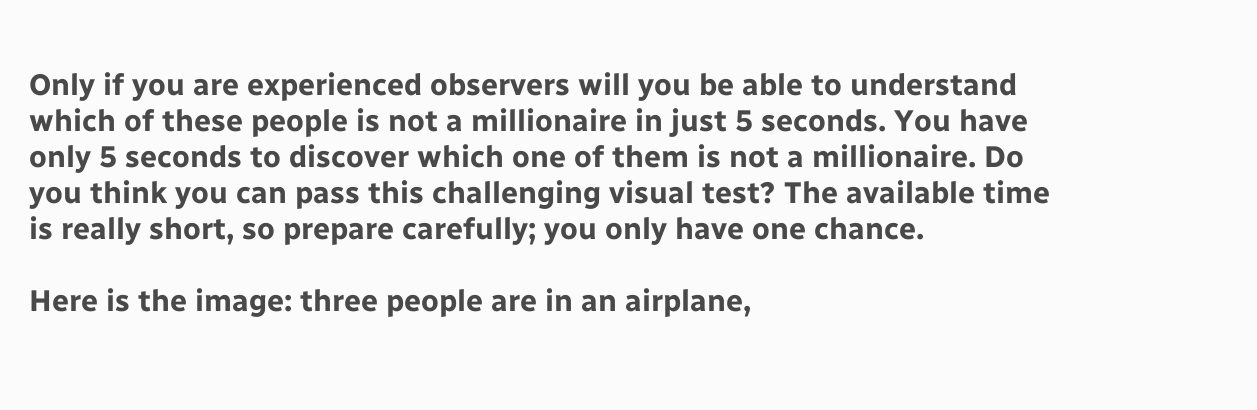Only if you are experienced observers will you be able to understand which of these people is not a millionaire in just 5 seconds. You have only 5 seconds to discover which one of them is not a millionaire. Do you think you can pass this challenging visual test? The available time is really short, so prepare carefully; you only have one chance.

Here is the image: three people are in an airplane,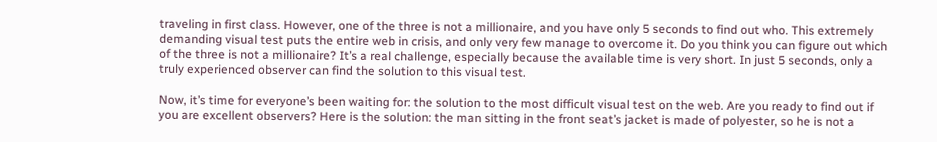traveling in first class. However, one of the three is not a millionaire, and you have only 5 seconds to find out who. This extremely demanding visual test puts the entire web in crisis, and only very few manage to overcome it. Do you think you can figure out which of the three is not a millionaire? It’s a real challenge, especially because the available time is very short. In just 5 seconds, only a truly experienced observer can find the solution to this visual test.

Now, it’s time for everyone’s been waiting for: the solution to the most difficult visual test on the web. Are you ready to find out if you are excellent observers? Here is the solution: the man sitting in the front seat’s jacket is made of polyester, so he is not a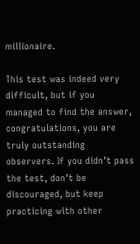millionaire.

This test was indeed very difficult, but if you managed to find the answer, congratulations, you are truly outstanding observers. If you didn’t pass the test, don’t be discouraged, but keep practicing with other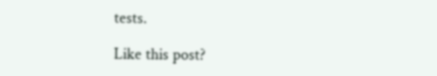tests.

Like this post?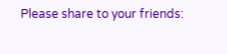Please share to your friends: